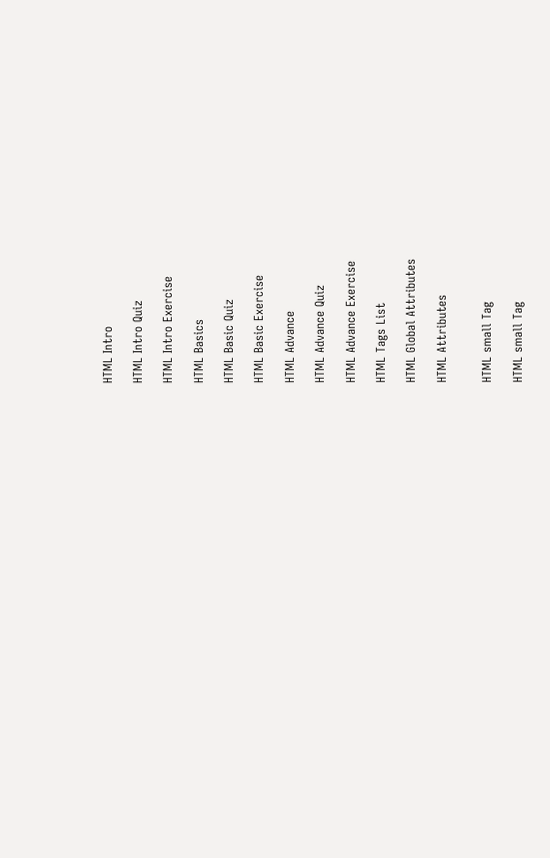HTML Intro

HTML Intro Quiz

HTML Intro Exercise

HTML Basics

HTML Basic Quiz

HTML Basic Exercise

HTML Advance

HTML Advance Quiz

HTML Advance Exercise

HTML Tags List

HTML Global Attributes

HTML Attributes


HTML small Tag

HTML small Tag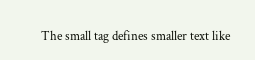The small tag defines smaller text like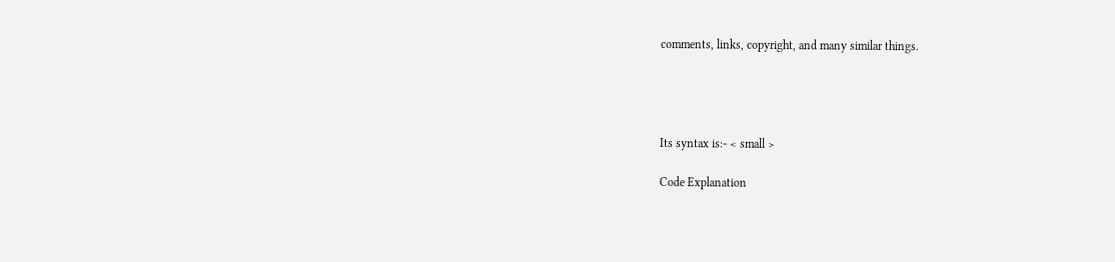comments, links, copyright, and many similar things.




Its syntax is:- < small >

Code Explanation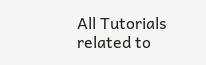All Tutorials related to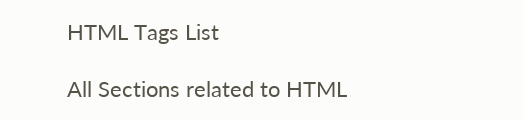HTML Tags List

All Sections related to HTML